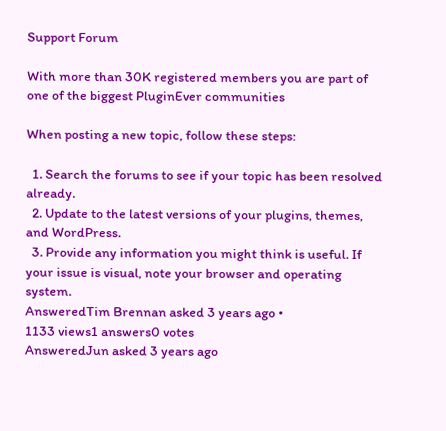Support Forum

With more than 30K registered members you are part of one of the biggest PluginEver communities

When posting a new topic, follow these steps:

  1. Search the forums to see if your topic has been resolved already.
  2. Update to the latest versions of your plugins, themes, and WordPress.
  3. Provide any information you might think is useful. If your issue is visual, note your browser and operating system.
AnsweredTim Brennan asked 3 years ago •
1133 views1 answers0 votes
AnsweredJun asked 3 years ago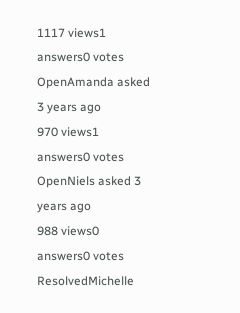1117 views1 answers0 votes
OpenAmanda asked 3 years ago
970 views1 answers0 votes
OpenNiels asked 3 years ago
988 views0 answers0 votes
ResolvedMichelle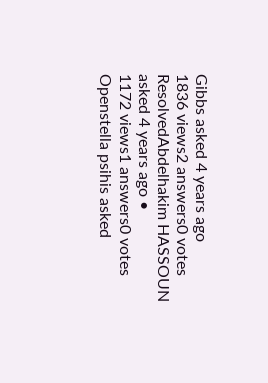Gibbs asked 4 years ago
1836 views2 answers0 votes
ResolvedAbdelhakim HASSOUN asked 4 years ago •
1172 views1 answers0 votes
Openstella psihis asked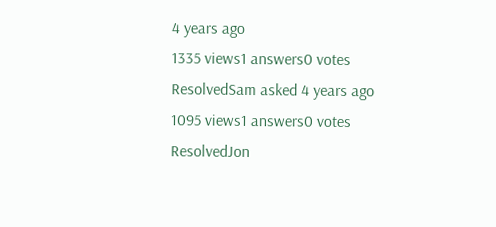4 years ago
1335 views1 answers0 votes
ResolvedSam asked 4 years ago
1095 views1 answers0 votes
ResolvedJon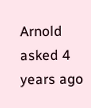Arnold asked 4 years ago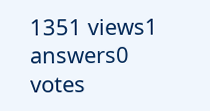1351 views1 answers0 votes